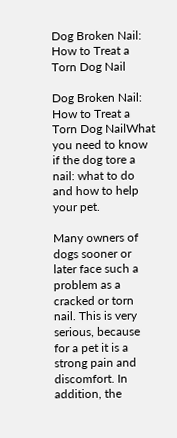Dog Broken Nail: How to Treat a Torn Dog Nail

Dog Broken Nail: How to Treat a Torn Dog NailWhat you need to know if the dog tore a nail: what to do and how to help your pet.

Many owners of dogs sooner or later face such a problem as a cracked or torn nail. This is very serious, because for a pet it is a strong pain and discomfort. In addition, the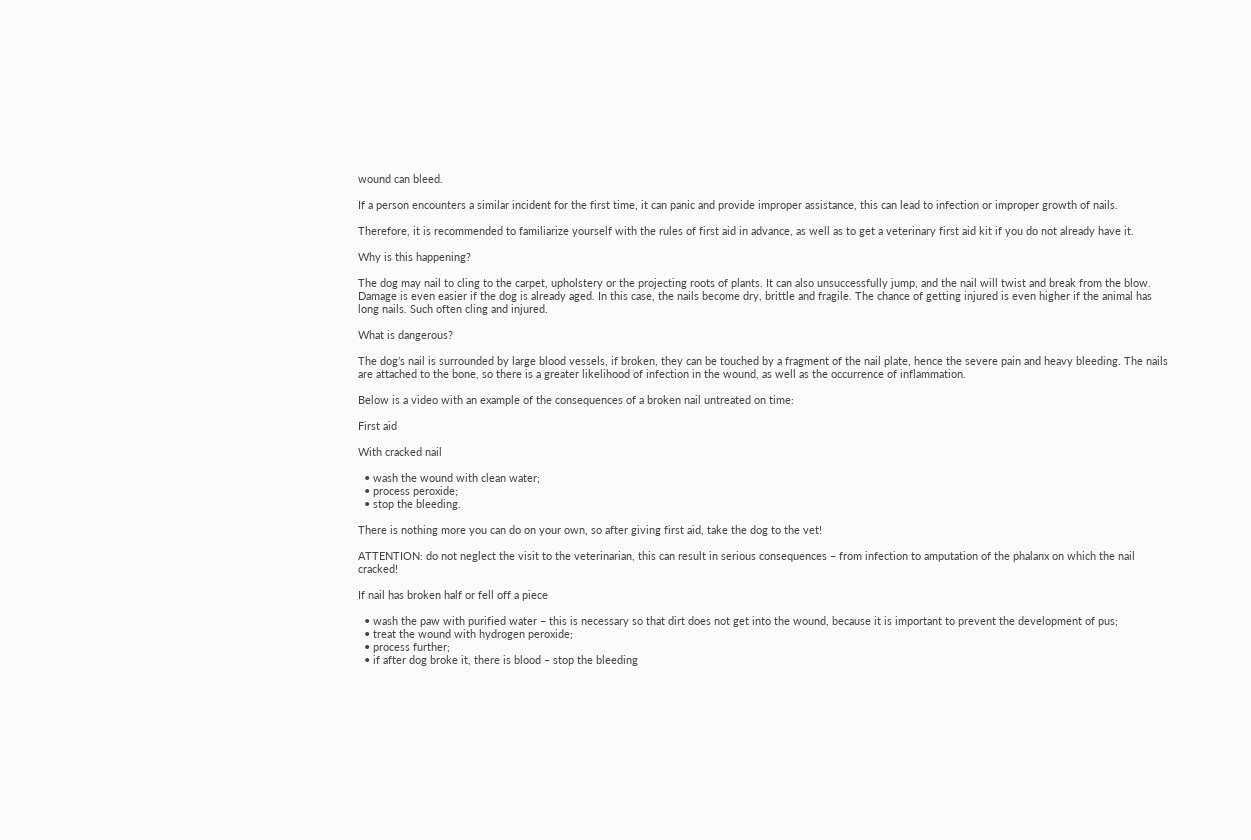wound can bleed.

If a person encounters a similar incident for the first time, it can panic and provide improper assistance, this can lead to infection or improper growth of nails.

Therefore, it is recommended to familiarize yourself with the rules of first aid in advance, as well as to get a veterinary first aid kit if you do not already have it.

Why is this happening?

The dog may nail to cling to the carpet, upholstery or the projecting roots of plants. It can also unsuccessfully jump, and the nail will twist and break from the blow. Damage is even easier if the dog is already aged. In this case, the nails become dry, brittle and fragile. The chance of getting injured is even higher if the animal has long nails. Such often cling and injured.

What is dangerous?

The dog’s nail is surrounded by large blood vessels, if broken, they can be touched by a fragment of the nail plate, hence the severe pain and heavy bleeding. The nails are attached to the bone, so there is a greater likelihood of infection in the wound, as well as the occurrence of inflammation.

Below is a video with an example of the consequences of a broken nail untreated on time:

First aid

With cracked nail

  • wash the wound with clean water;
  • process peroxide;
  • stop the bleeding.

There is nothing more you can do on your own, so after giving first aid, take the dog to the vet!

ATTENTION: do not neglect the visit to the veterinarian, this can result in serious consequences – from infection to amputation of the phalanx on which the nail cracked!

If nail has broken half or fell off a piece

  • wash the paw with purified water – this is necessary so that dirt does not get into the wound, because it is important to prevent the development of pus;
  • treat the wound with hydrogen peroxide;
  • process further;
  • if after dog broke it, there is blood – stop the bleeding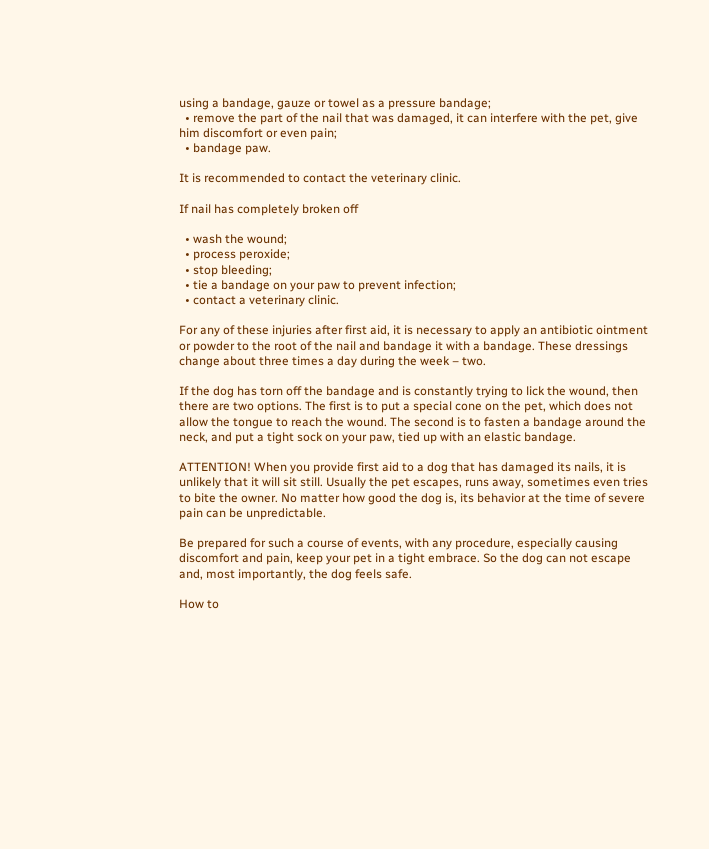using a bandage, gauze or towel as a pressure bandage;
  • remove the part of the nail that was damaged, it can interfere with the pet, give him discomfort or even pain;
  • bandage paw.

It is recommended to contact the veterinary clinic.

If nail has completely broken off

  • wash the wound;
  • process peroxide;
  • stop bleeding;
  • tie a bandage on your paw to prevent infection;
  • contact a veterinary clinic.

For any of these injuries after first aid, it is necessary to apply an antibiotic ointment or powder to the root of the nail and bandage it with a bandage. These dressings change about three times a day during the week – two.

If the dog has torn off the bandage and is constantly trying to lick the wound, then there are two options. The first is to put a special cone on the pet, which does not allow the tongue to reach the wound. The second is to fasten a bandage around the neck, and put a tight sock on your paw, tied up with an elastic bandage.

ATTENTION! When you provide first aid to a dog that has damaged its nails, it is unlikely that it will sit still. Usually the pet escapes, runs away, sometimes even tries to bite the owner. No matter how good the dog is, its behavior at the time of severe pain can be unpredictable.

Be prepared for such a course of events, with any procedure, especially causing discomfort and pain, keep your pet in a tight embrace. So the dog can not escape and, most importantly, the dog feels safe.

How to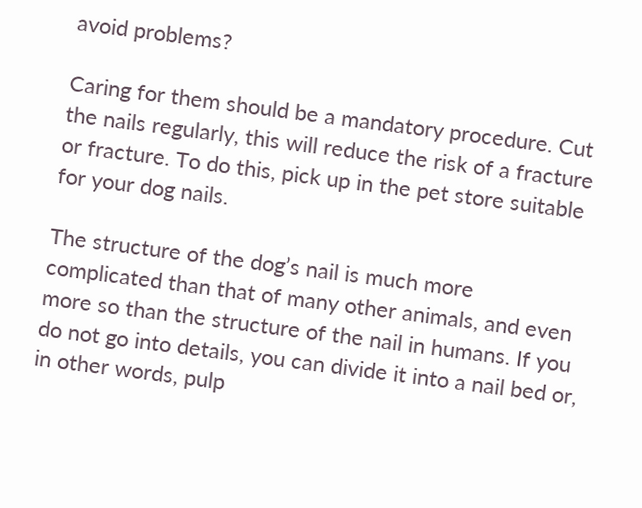avoid problems?

Caring for them should be a mandatory procedure. Cut the nails regularly, this will reduce the risk of a fracture or fracture. To do this, pick up in the pet store suitable for your dog nails.

The structure of the dog’s nail is much more complicated than that of many other animals, and even more so than the structure of the nail in humans. If you do not go into details, you can divide it into a nail bed or, in other words, pulp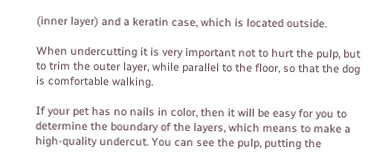(inner layer) and a keratin case, which is located outside.

When undercutting it is very important not to hurt the pulp, but to trim the outer layer, while parallel to the floor, so that the dog is comfortable walking.

If your pet has no nails in color, then it will be easy for you to determine the boundary of the layers, which means to make a high-quality undercut. You can see the pulp, putting the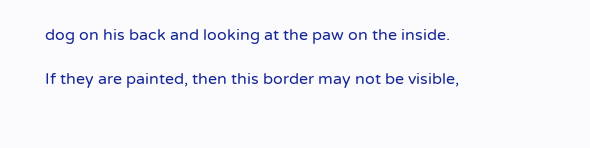dog on his back and looking at the paw on the inside.

If they are painted, then this border may not be visible,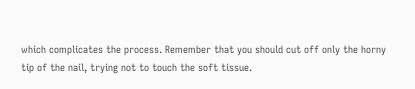which complicates the process. Remember that you should cut off only the horny tip of the nail, trying not to touch the soft tissue.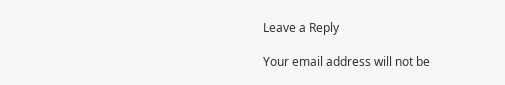Leave a Reply

Your email address will not be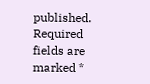published. Required fields are marked *